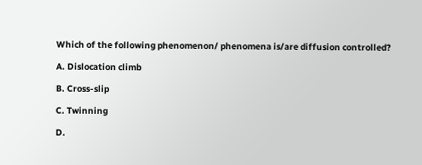Which of the following phenomenon/ phenomena is/are diffusion controlled?

A. Dislocation climb

B. Cross-slip

C. Twinning

D.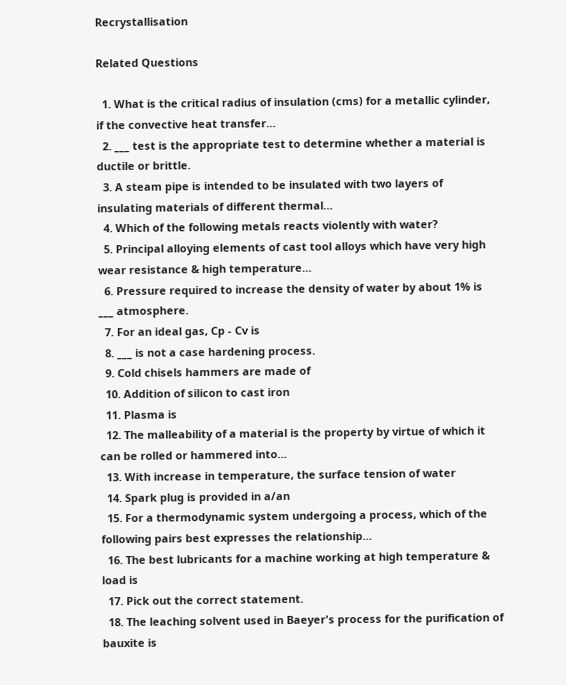Recrystallisation

Related Questions

  1. What is the critical radius of insulation (cms) for a metallic cylinder, if the convective heat transfer…
  2. ___ test is the appropriate test to determine whether a material is ductile or brittle.
  3. A steam pipe is intended to be insulated with two layers of insulating materials of different thermal…
  4. Which of the following metals reacts violently with water?
  5. Principal alloying elements of cast tool alloys which have very high wear resistance & high temperature…
  6. Pressure required to increase the density of water by about 1% is ___ atmosphere.
  7. For an ideal gas, Cp - Cv is
  8. ___ is not a case hardening process.
  9. Cold chisels hammers are made of
  10. Addition of silicon to cast iron
  11. Plasma is
  12. The malleability of a material is the property by virtue of which it can be rolled or hammered into…
  13. With increase in temperature, the surface tension of water
  14. Spark plug is provided in a/an
  15. For a thermodynamic system undergoing a process, which of the following pairs best expresses the relationship…
  16. The best lubricants for a machine working at high temperature & load is
  17. Pick out the correct statement.
  18. The leaching solvent used in Baeyer's process for the purification of bauxite is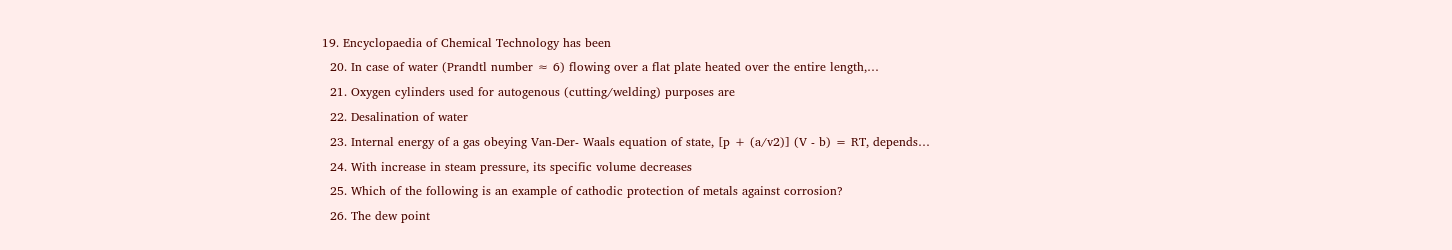19. Encyclopaedia of Chemical Technology has been
  20. In case of water (Prandtl number ≈ 6) flowing over a flat plate heated over the entire length,…
  21. Oxygen cylinders used for autogenous (cutting/welding) purposes are
  22. Desalination of water
  23. Internal energy of a gas obeying Van-Der- Waals equation of state, [p + (a/v2)] (V - b) = RT, depends…
  24. With increase in steam pressure, its specific volume decreases
  25. Which of the following is an example of cathodic protection of metals against corrosion?
  26. The dew point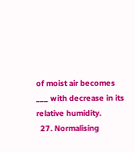of moist air becomes ___ with decrease in its relative humidity.
  27. Normalising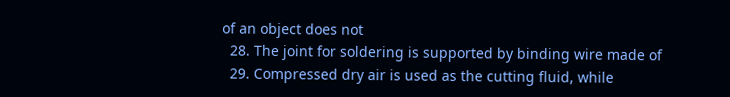of an object does not
  28. The joint for soldering is supported by binding wire made of
  29. Compressed dry air is used as the cutting fluid, while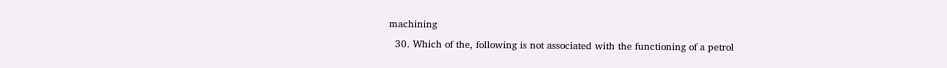machining
  30. Which of the, following is not associated with the functioning of a petrol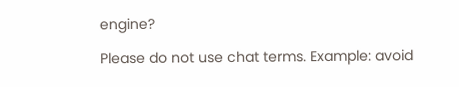engine?

Please do not use chat terms. Example: avoid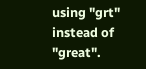using "grt" instead of "great".